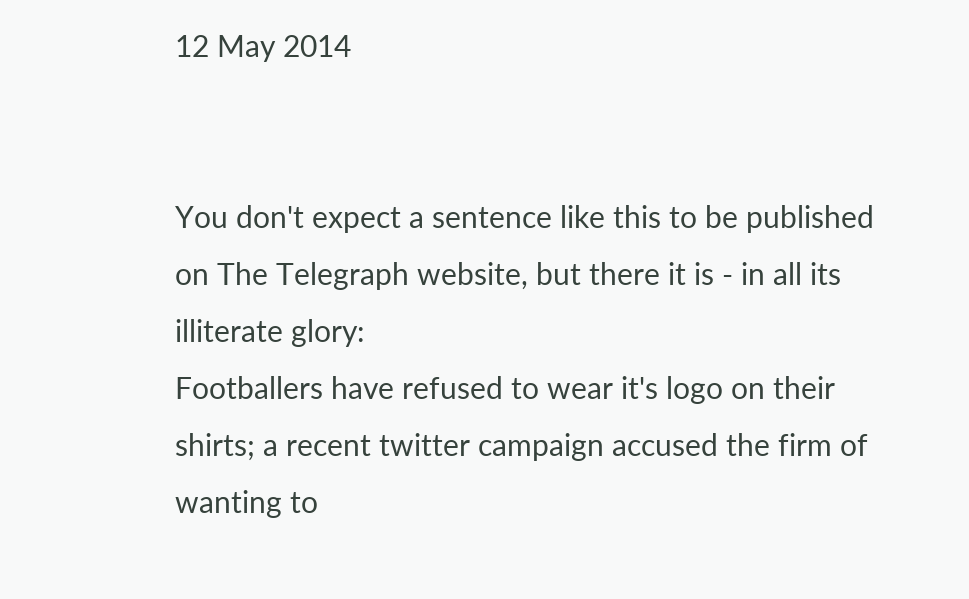12 May 2014


You don't expect a sentence like this to be published on The Telegraph website, but there it is - in all its illiterate glory:
Footballers have refused to wear it's logo on their shirts; a recent twitter campaign accused the firm of wanting to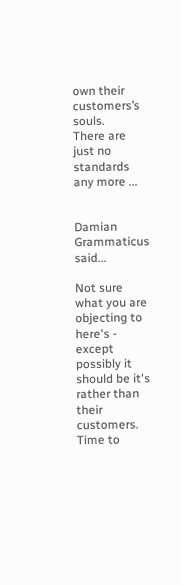own their customers’s souls.
There are just no standards any more ...


Damian Grammaticus said...

Not sure what you are objecting to here's - except possibly it should be it's rather than their customers. Time to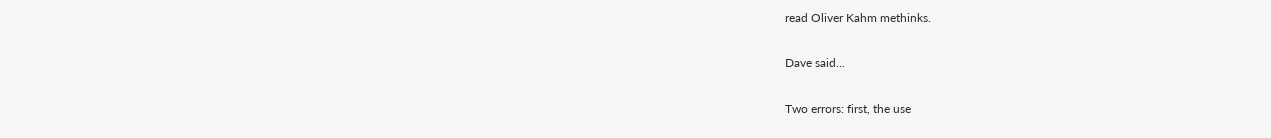read Oliver Kahm methinks.

Dave said...

Two errors: first, the use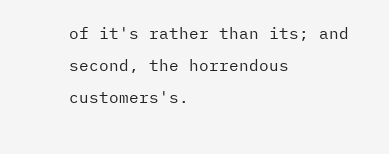of it's rather than its; and second, the horrendous customers's.